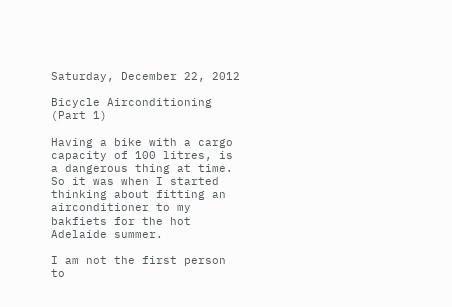Saturday, December 22, 2012

Bicycle Airconditioning (Part 1)

Having a bike with a cargo capacity of 100 litres, is a dangerous thing at time.  So it was when I started thinking about fitting an airconditioner to my bakfiets for the hot Adelaide summer.

I am not the first person to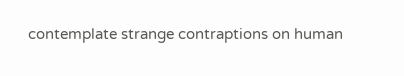contemplate strange contraptions on human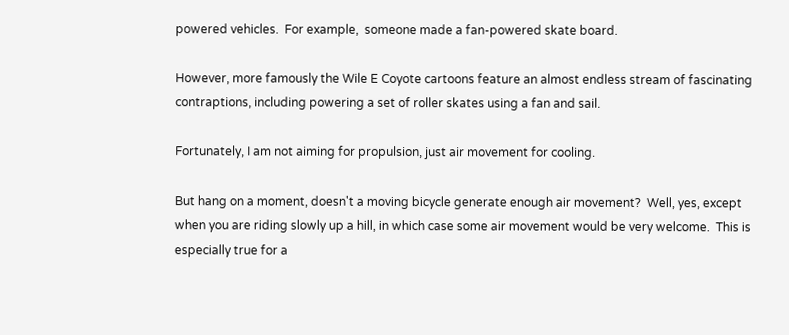powered vehicles.  For example,  someone made a fan-powered skate board.

However, more famously the Wile E Coyote cartoons feature an almost endless stream of fascinating contraptions, including powering a set of roller skates using a fan and sail.

Fortunately, I am not aiming for propulsion, just air movement for cooling.

But hang on a moment, doesn't a moving bicycle generate enough air movement?  Well, yes, except when you are riding slowly up a hill, in which case some air movement would be very welcome.  This is especially true for a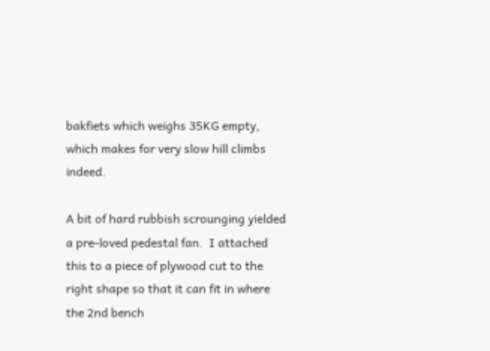bakfiets which weighs 35KG empty, which makes for very slow hill climbs indeed.

A bit of hard rubbish scrounging yielded a pre-loved pedestal fan.  I attached this to a piece of plywood cut to the right shape so that it can fit in where the 2nd bench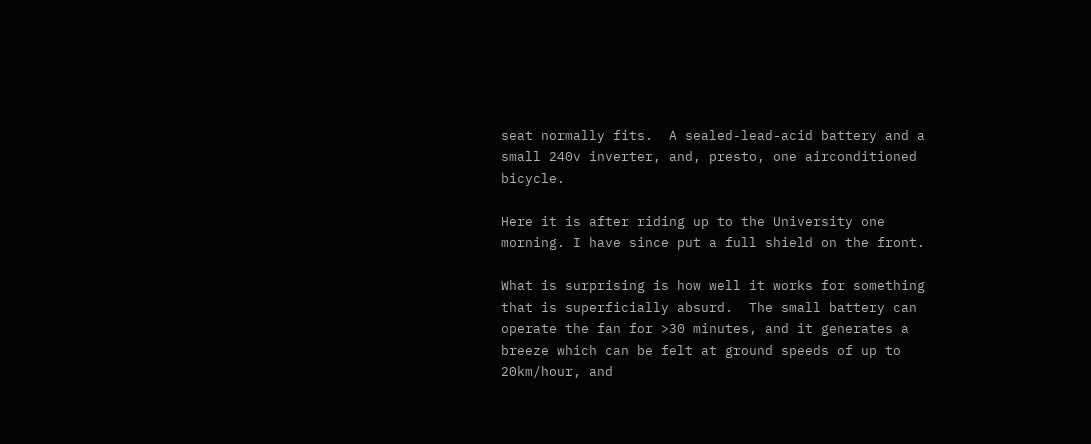seat normally fits.  A sealed-lead-acid battery and a small 240v inverter, and, presto, one airconditioned bicycle.

Here it is after riding up to the University one morning. I have since put a full shield on the front.

What is surprising is how well it works for something that is superficially absurd.  The small battery can operate the fan for >30 minutes, and it generates a breeze which can be felt at ground speeds of up to 20km/hour, and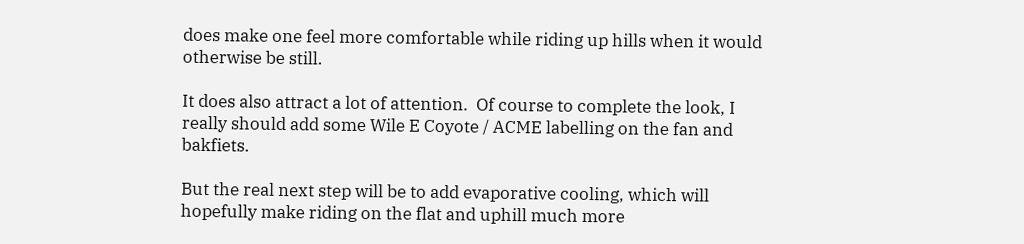does make one feel more comfortable while riding up hills when it would otherwise be still.

It does also attract a lot of attention.  Of course to complete the look, I really should add some Wile E Coyote / ACME labelling on the fan and bakfiets.

But the real next step will be to add evaporative cooling, which will hopefully make riding on the flat and uphill much more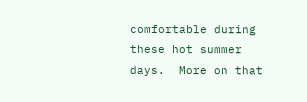comfortable during these hot summer days.  More on that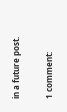in a future post.

1 comment: